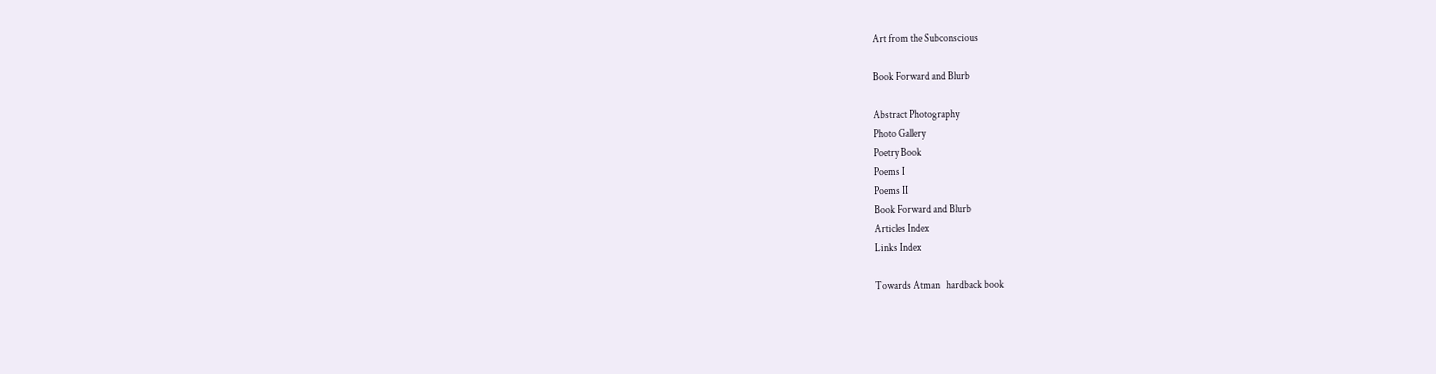Art from the Subconscious

Book Forward and Blurb

Abstract Photography
Photo Gallery
Poetry Book
Poems I
Poems II
Book Forward and Blurb
Articles Index
Links Index

Towards Atman   hardback book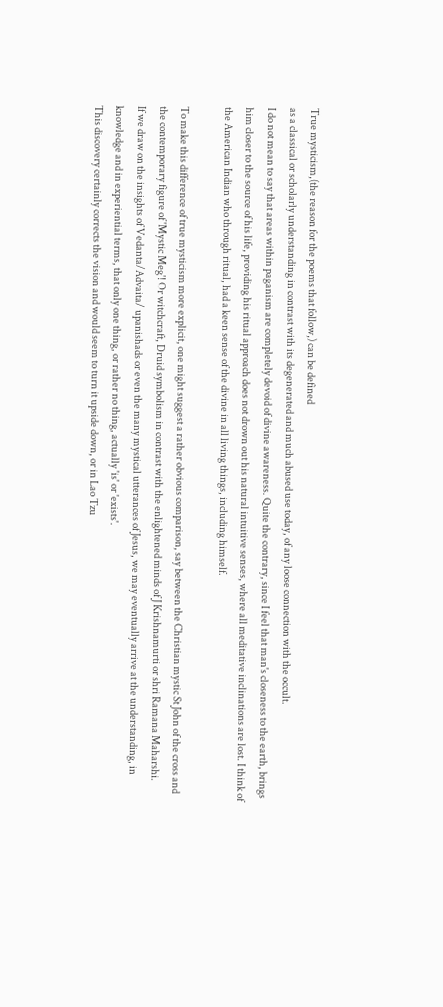True mysticism,(the reason for the poems that follow,) can be defined
as a classical or scholarly understanding in contrast with its degenerated and much abused use today, of any loose connection with the occult.
I do not mean to say that areas within paganism are completely devoid of divine awareness. Quite the contrary, since I feel that man's closeness to the earth, brings him closer to the source of his life, providing his ritual approach does not drown out his natural intuitive senses, where all meditative inclinations are lost. I think of the American Indian who through ritual, had a keen sense of the divine in all living things, including himself.

To make this difference of true mysticism more explicit, one might suggest a rather obvious comparison, say between the Christian mystic St John of the cross and the contemporary figure of 'Mystic Meg'! Or witchcraft, Druid symbolism in contrast with the enlightened minds of J Krishnamurti or shri Ramana Maharshi.
If we draw on the insights of Vedanta/Advaita/ upanishads or even the many mystical utterances of Jesus, we may eventually arrive at the understanding, in knowledge and in experiential terms, that only one thing, or rather no thing, actually 'is' or 'exists'.
This discovery certainly corrects the vision and would seem to turn it upside down, or in Lao Tzu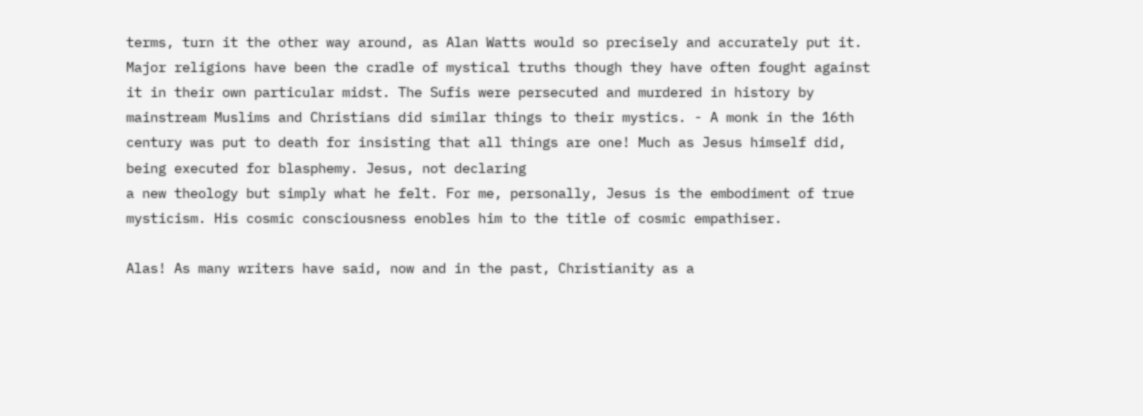terms, turn it the other way around, as Alan Watts would so precisely and accurately put it.
Major religions have been the cradle of mystical truths though they have often fought against it in their own particular midst. The Sufis were persecuted and murdered in history by mainstream Muslims and Christians did similar things to their mystics. - A monk in the 16th century was put to death for insisting that all things are one! Much as Jesus himself did, being executed for blasphemy. Jesus, not declaring
a new theology but simply what he felt. For me, personally, Jesus is the embodiment of true mysticism. His cosmic consciousness enobles him to the title of cosmic empathiser.

Alas! As many writers have said, now and in the past, Christianity as a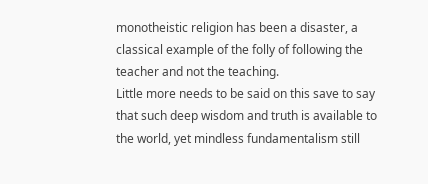monotheistic religion has been a disaster, a classical example of the folly of following the teacher and not the teaching.
Little more needs to be said on this save to say that such deep wisdom and truth is available to the world, yet mindless fundamentalism still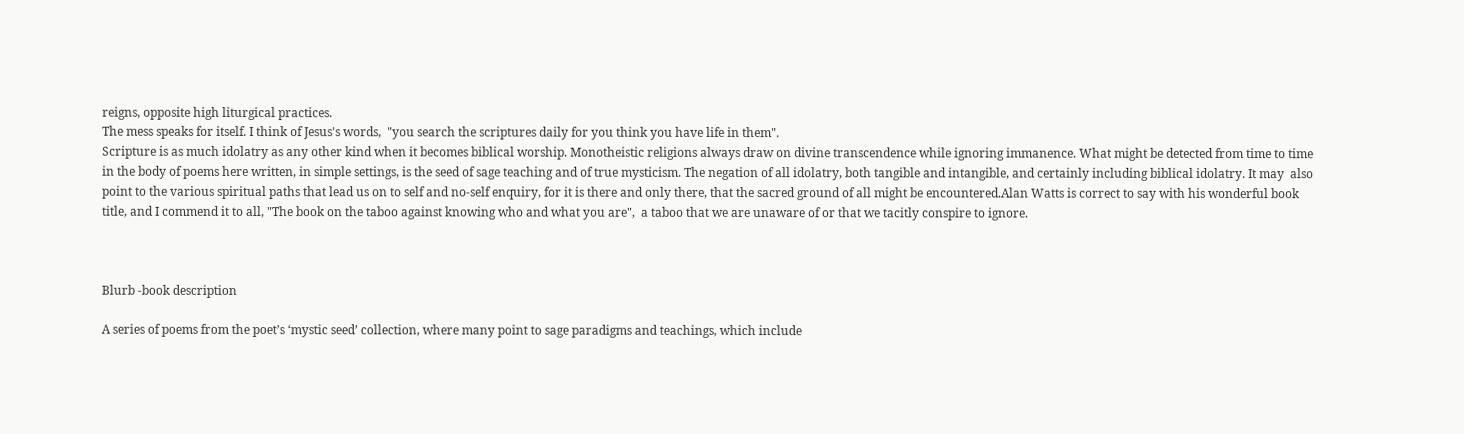reigns, opposite high liturgical practices.
The mess speaks for itself. I think of Jesus's words,  "you search the scriptures daily for you think you have life in them".
Scripture is as much idolatry as any other kind when it becomes biblical worship. Monotheistic religions always draw on divine transcendence while ignoring immanence. What might be detected from time to time in the body of poems here written, in simple settings, is the seed of sage teaching and of true mysticism. The negation of all idolatry, both tangible and intangible, and certainly including biblical idolatry. It may  also point to the various spiritual paths that lead us on to self and no-self enquiry, for it is there and only there, that the sacred ground of all might be encountered.Alan Watts is correct to say with his wonderful book title, and I commend it to all, "The book on the taboo against knowing who and what you are",  a taboo that we are unaware of or that we tacitly conspire to ignore.



Blurb -book description

A series of poems from the poet’s ‘mystic seed’ collection, where many point to sage paradigms and teachings, which include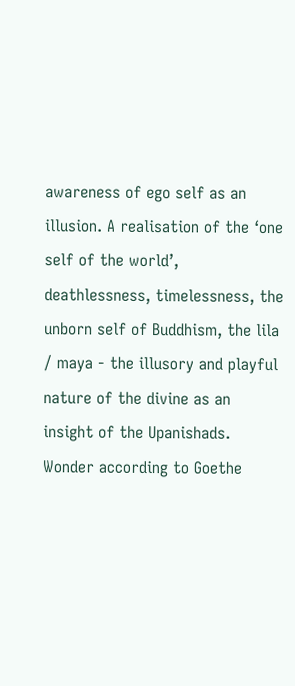awareness of ego self as an illusion. A realisation of the ‘one self of the world’, deathlessness, timelessness, the unborn self of Buddhism, the lila / maya - the illusory and playful nature of the divine as an insight of the Upanishads. Wonder according to Goethe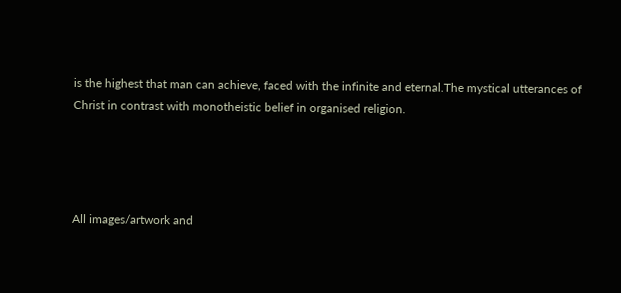is the highest that man can achieve, faced with the infinite and eternal.The mystical utterances of Christ in contrast with monotheistic belief in organised religion.




All images/artwork and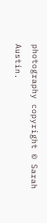photography copyright © Sarah Austin.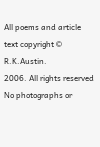All poems and article text copyright © R.K.Austin.
2006. All rights reserved
No photographs or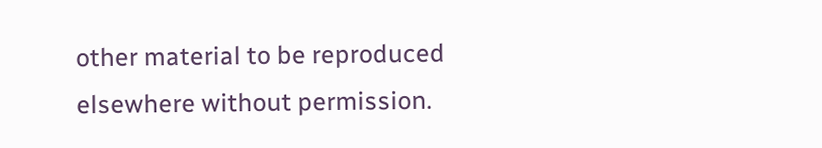other material to be reproduced elsewhere without permission.